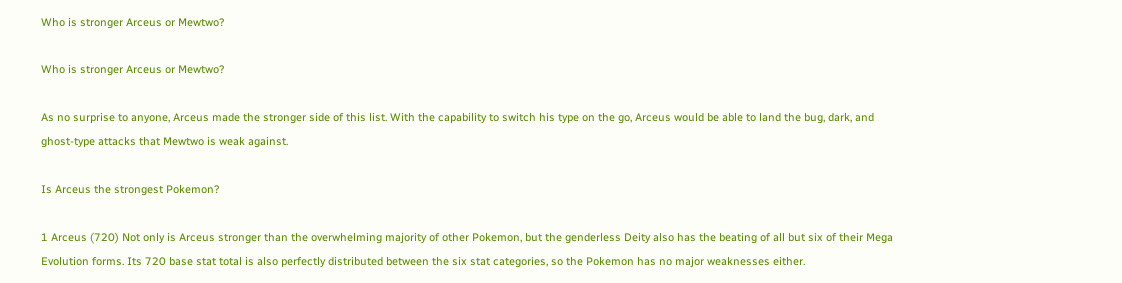Who is stronger Arceus or Mewtwo?

Who is stronger Arceus or Mewtwo?

As no surprise to anyone, Arceus made the stronger side of this list. With the capability to switch his type on the go, Arceus would be able to land the bug, dark, and ghost-type attacks that Mewtwo is weak against.

Is Arceus the strongest Pokemon?

1 Arceus (720) Not only is Arceus stronger than the overwhelming majority of other Pokemon, but the genderless Deity also has the beating of all but six of their Mega Evolution forms. Its 720 base stat total is also perfectly distributed between the six stat categories, so the Pokemon has no major weaknesses either.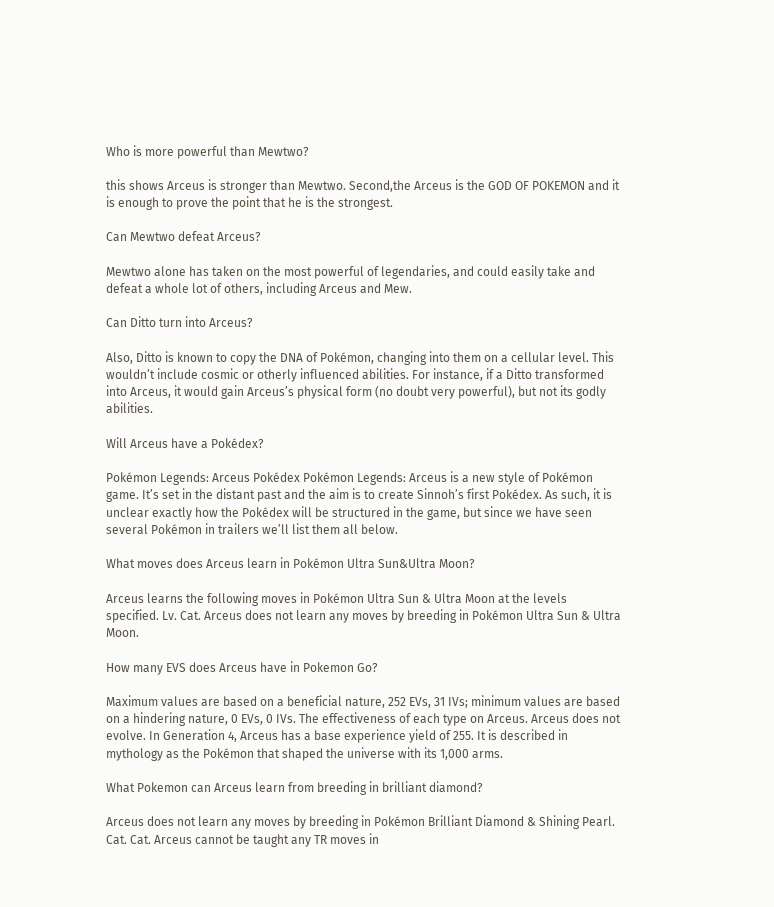Who is more powerful than Mewtwo?

this shows Arceus is stronger than Mewtwo. Second,the Arceus is the GOD OF POKEMON and it is enough to prove the point that he is the strongest.

Can Mewtwo defeat Arceus?

Mewtwo alone has taken on the most powerful of legendaries, and could easily take and defeat a whole lot of others, including Arceus and Mew.

Can Ditto turn into Arceus?

Also, Ditto is known to copy the DNA of Pokémon, changing into them on a cellular level. This wouldn’t include cosmic or otherly influenced abilities. For instance, if a Ditto transformed into Arceus, it would gain Arceus’s physical form (no doubt very powerful), but not its godly abilities.

Will Arceus have a Pokédex?

Pokémon Legends: Arceus Pokédex Pokémon Legends: Arceus is a new style of Pokémon game. It’s set in the distant past and the aim is to create Sinnoh’s first Pokédex. As such, it is unclear exactly how the Pokédex will be structured in the game, but since we have seen several Pokémon in trailers we’ll list them all below.

What moves does Arceus learn in Pokémon Ultra Sun&Ultra Moon?

Arceus learns the following moves in Pokémon Ultra Sun & Ultra Moon at the levels specified. Lv. Cat. Arceus does not learn any moves by breeding in Pokémon Ultra Sun & Ultra Moon.

How many EVS does Arceus have in Pokemon Go?

Maximum values are based on a beneficial nature, 252 EVs, 31 IVs; minimum values are based on a hindering nature, 0 EVs, 0 IVs. The effectiveness of each type on Arceus. Arceus does not evolve. In Generation 4, Arceus has a base experience yield of 255. It is described in mythology as the Pokémon that shaped the universe with its 1,000 arms.

What Pokemon can Arceus learn from breeding in brilliant diamond?

Arceus does not learn any moves by breeding in Pokémon Brilliant Diamond & Shining Pearl. Cat. Cat. Arceus cannot be taught any TR moves in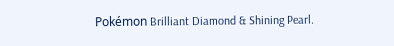Pokémon Brilliant Diamond & Shining Pearl.